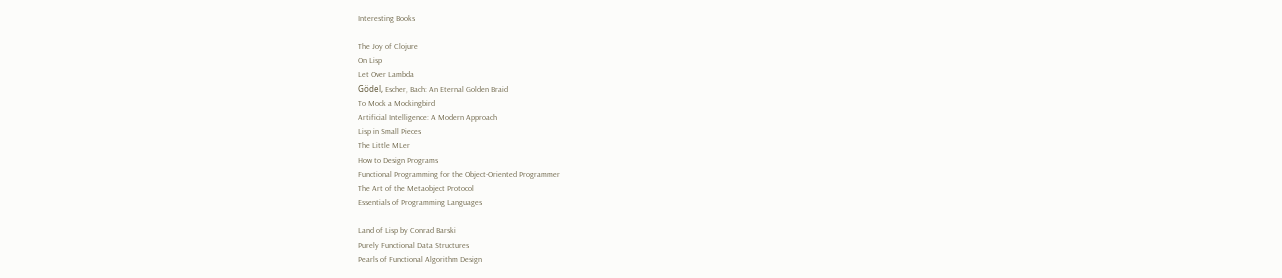Interesting Books

The Joy of Clojure
On Lisp
Let Over Lambda
Gödel, Escher, Bach: An Eternal Golden Braid
To Mock a Mockingbird
Artificial Intelligence: A Modern Approach
Lisp in Small Pieces
The Little MLer
How to Design Programs
Functional Programming for the Object-Oriented Programmer
The Art of the Metaobject Protocol
Essentials of Programming Languages

Land of Lisp by Conrad Barski
Purely Functional Data Structures
Pearls of Functional Algorithm Design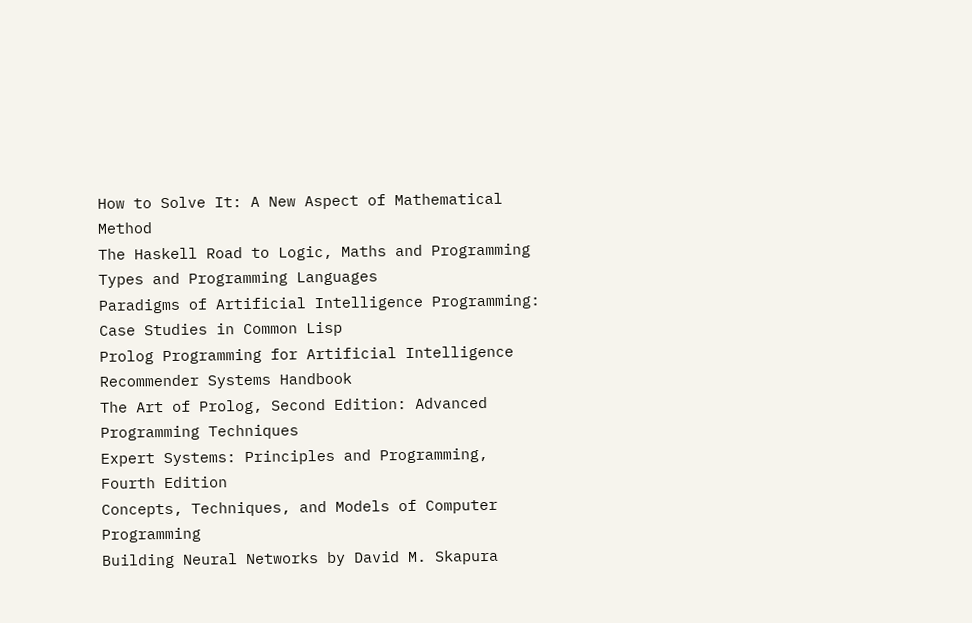How to Solve It: A New Aspect of Mathematical Method
The Haskell Road to Logic, Maths and Programming
Types and Programming Languages
Paradigms of Artificial Intelligence Programming: Case Studies in Common Lisp
Prolog Programming for Artificial Intelligence
Recommender Systems Handbook
The Art of Prolog, Second Edition: Advanced Programming Techniques
Expert Systems: Principles and Programming, Fourth Edition
Concepts, Techniques, and Models of Computer Programming
Building Neural Networks by David M. Skapura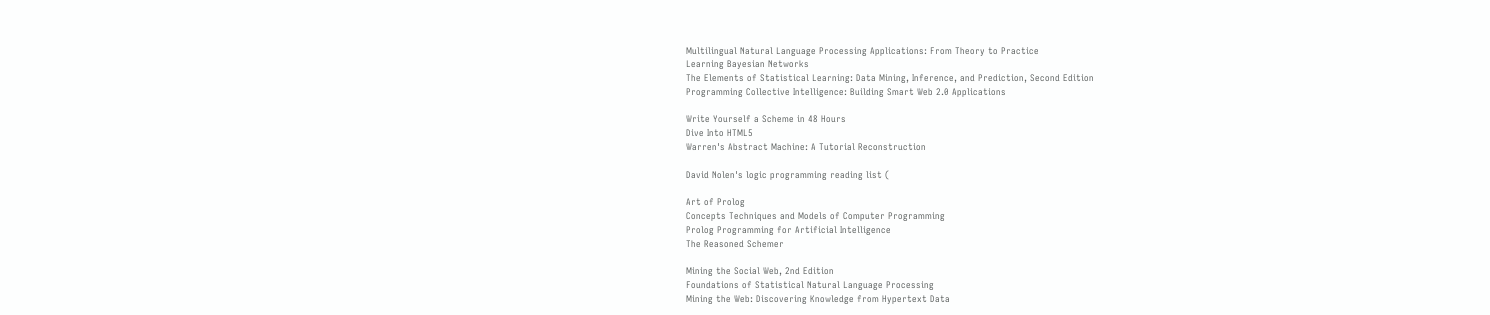Multilingual Natural Language Processing Applications: From Theory to Practice
Learning Bayesian Networks
The Elements of Statistical Learning: Data Mining, Inference, and Prediction, Second Edition
Programming Collective Intelligence: Building Smart Web 2.0 Applications

Write Yourself a Scheme in 48 Hours
Dive Into HTML5
Warren's Abstract Machine: A Tutorial Reconstruction

David Nolen's logic programming reading list (

Art of Prolog
Concepts Techniques and Models of Computer Programming
Prolog Programming for Artificial Intelligence
The Reasoned Schemer

Mining the Social Web, 2nd Edition
Foundations of Statistical Natural Language Processing
Mining the Web: Discovering Knowledge from Hypertext Data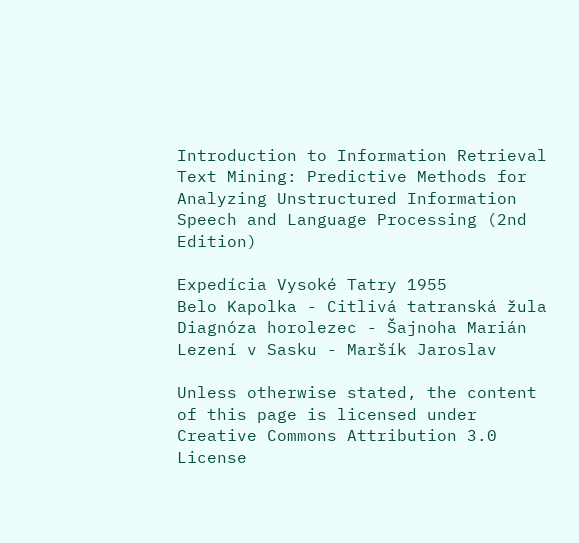Introduction to Information Retrieval
Text Mining: Predictive Methods for Analyzing Unstructured Information
Speech and Language Processing (2nd Edition)

Expedícia Vysoké Tatry 1955
Belo Kapolka - Citlivá tatranská žula
Diagnóza horolezec - Šajnoha Marián
Lezení v Sasku - Maršík Jaroslav

Unless otherwise stated, the content of this page is licensed under Creative Commons Attribution 3.0 License